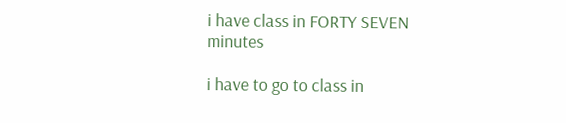i have class in FORTY SEVEN minutes

i have to go to class in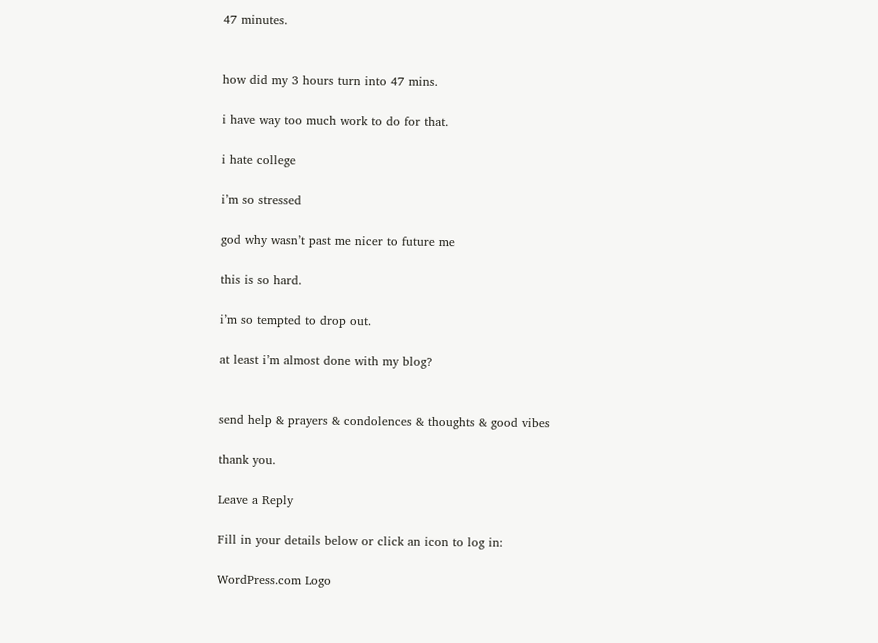47 minutes.


how did my 3 hours turn into 47 mins.

i have way too much work to do for that.

i hate college

i’m so stressed

god why wasn’t past me nicer to future me

this is so hard.

i’m so tempted to drop out.

at least i’m almost done with my blog?


send help & prayers & condolences & thoughts & good vibes

thank you.

Leave a Reply

Fill in your details below or click an icon to log in:

WordPress.com Logo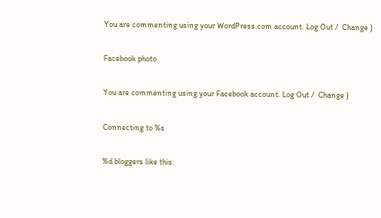You are commenting using your WordPress.com account. Log Out /  Change )

Facebook photo

You are commenting using your Facebook account. Log Out /  Change )

Connecting to %s

%d bloggers like this: